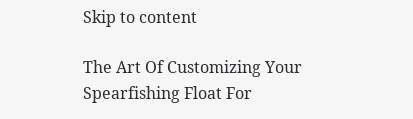Skip to content

The Art Of Customizing Your Spearfishing Float For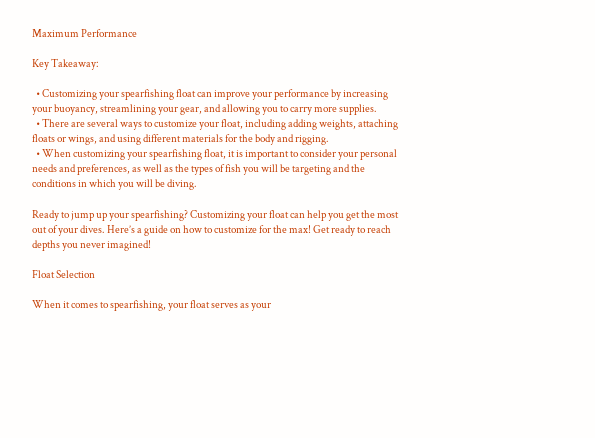Maximum Performance

Key Takeaway:

  • Customizing your spearfishing float can improve your performance by increasing your buoyancy, streamlining your gear, and allowing you to carry more supplies.
  • There are several ways to customize your float, including adding weights, attaching floats or wings, and using different materials for the body and rigging.
  • When customizing your spearfishing float, it is important to consider your personal needs and preferences, as well as the types of fish you will be targeting and the conditions in which you will be diving.

Ready to jump up your spearfishing? Customizing your float can help you get the most out of your dives. Here’s a guide on how to customize for the max! Get ready to reach depths you never imagined!

Float Selection

When it comes to spearfishing, your float serves as your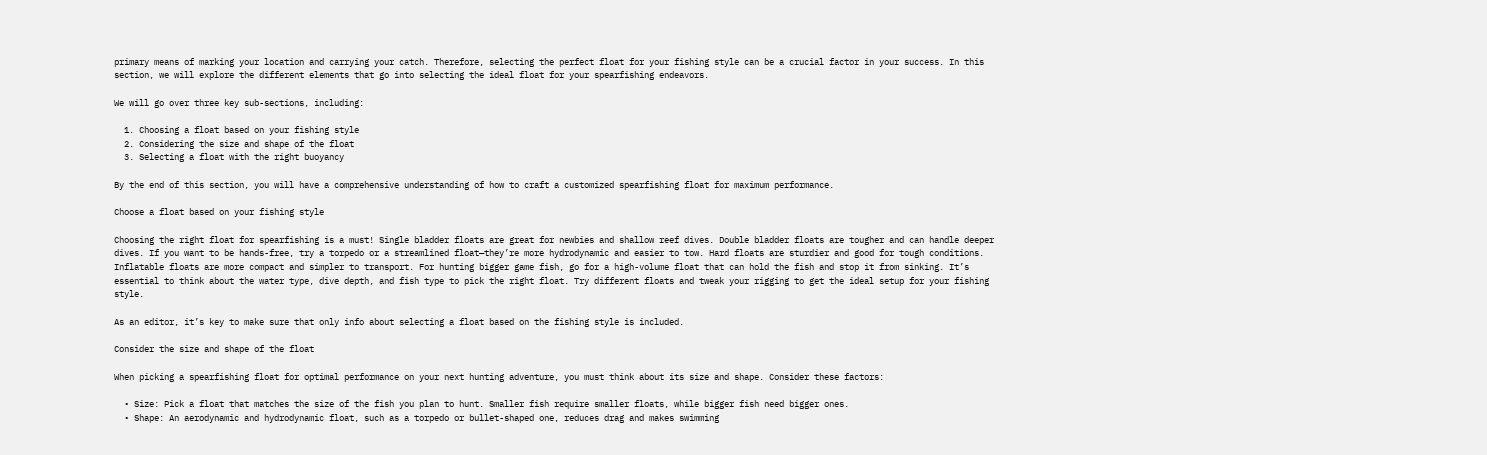primary means of marking your location and carrying your catch. Therefore, selecting the perfect float for your fishing style can be a crucial factor in your success. In this section, we will explore the different elements that go into selecting the ideal float for your spearfishing endeavors.

We will go over three key sub-sections, including:

  1. Choosing a float based on your fishing style
  2. Considering the size and shape of the float
  3. Selecting a float with the right buoyancy

By the end of this section, you will have a comprehensive understanding of how to craft a customized spearfishing float for maximum performance.

Choose a float based on your fishing style

Choosing the right float for spearfishing is a must! Single bladder floats are great for newbies and shallow reef dives. Double bladder floats are tougher and can handle deeper dives. If you want to be hands-free, try a torpedo or a streamlined float—they’re more hydrodynamic and easier to tow. Hard floats are sturdier and good for tough conditions. Inflatable floats are more compact and simpler to transport. For hunting bigger game fish, go for a high-volume float that can hold the fish and stop it from sinking. It’s essential to think about the water type, dive depth, and fish type to pick the right float. Try different floats and tweak your rigging to get the ideal setup for your fishing style.

As an editor, it’s key to make sure that only info about selecting a float based on the fishing style is included.

Consider the size and shape of the float

When picking a spearfishing float for optimal performance on your next hunting adventure, you must think about its size and shape. Consider these factors:

  • Size: Pick a float that matches the size of the fish you plan to hunt. Smaller fish require smaller floats, while bigger fish need bigger ones.
  • Shape: An aerodynamic and hydrodynamic float, such as a torpedo or bullet-shaped one, reduces drag and makes swimming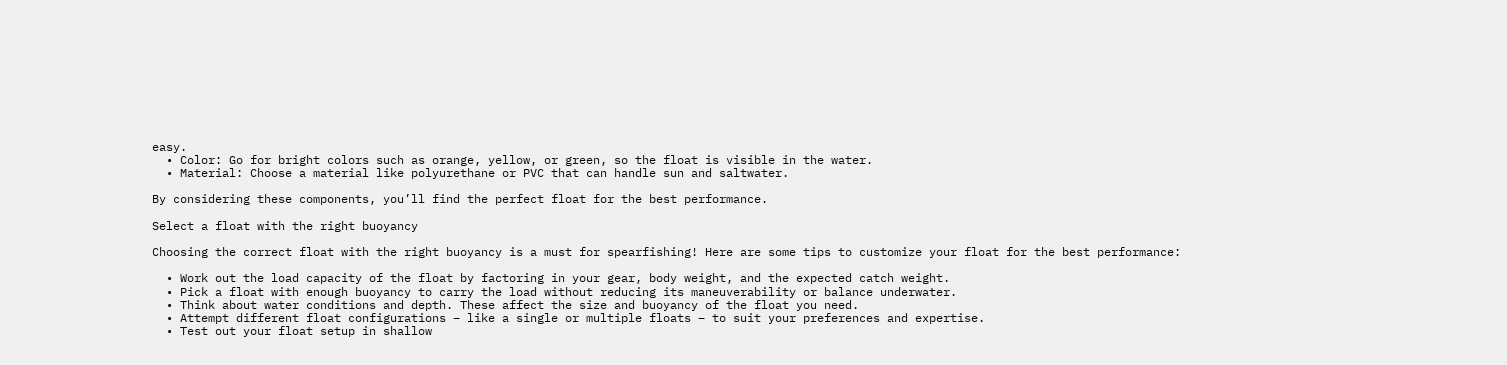easy.
  • Color: Go for bright colors such as orange, yellow, or green, so the float is visible in the water.
  • Material: Choose a material like polyurethane or PVC that can handle sun and saltwater.

By considering these components, you’ll find the perfect float for the best performance.

Select a float with the right buoyancy

Choosing the correct float with the right buoyancy is a must for spearfishing! Here are some tips to customize your float for the best performance:

  • Work out the load capacity of the float by factoring in your gear, body weight, and the expected catch weight.
  • Pick a float with enough buoyancy to carry the load without reducing its maneuverability or balance underwater.
  • Think about water conditions and depth. These affect the size and buoyancy of the float you need.
  • Attempt different float configurations – like a single or multiple floats – to suit your preferences and expertise.
  • Test out your float setup in shallow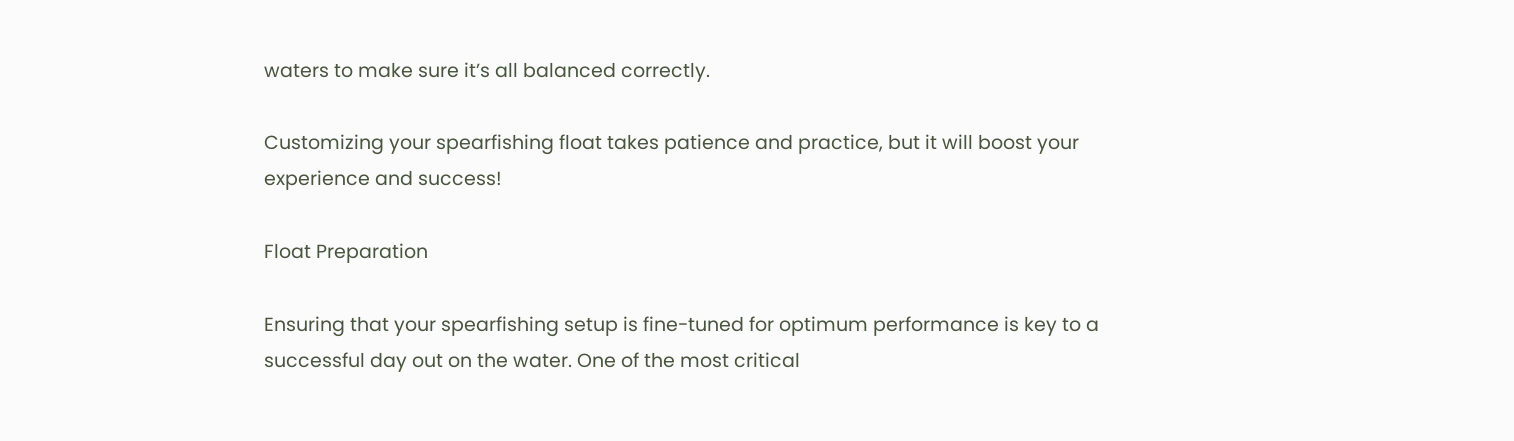waters to make sure it’s all balanced correctly.

Customizing your spearfishing float takes patience and practice, but it will boost your experience and success!

Float Preparation

Ensuring that your spearfishing setup is fine-tuned for optimum performance is key to a successful day out on the water. One of the most critical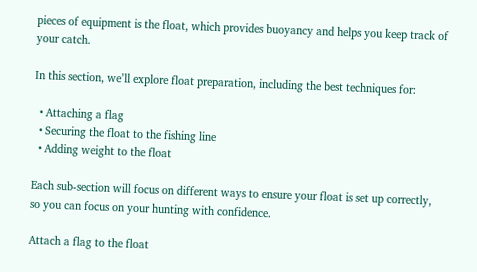pieces of equipment is the float, which provides buoyancy and helps you keep track of your catch.

In this section, we’ll explore float preparation, including the best techniques for:

  • Attaching a flag
  • Securing the float to the fishing line
  • Adding weight to the float

Each sub-section will focus on different ways to ensure your float is set up correctly, so you can focus on your hunting with confidence.

Attach a flag to the float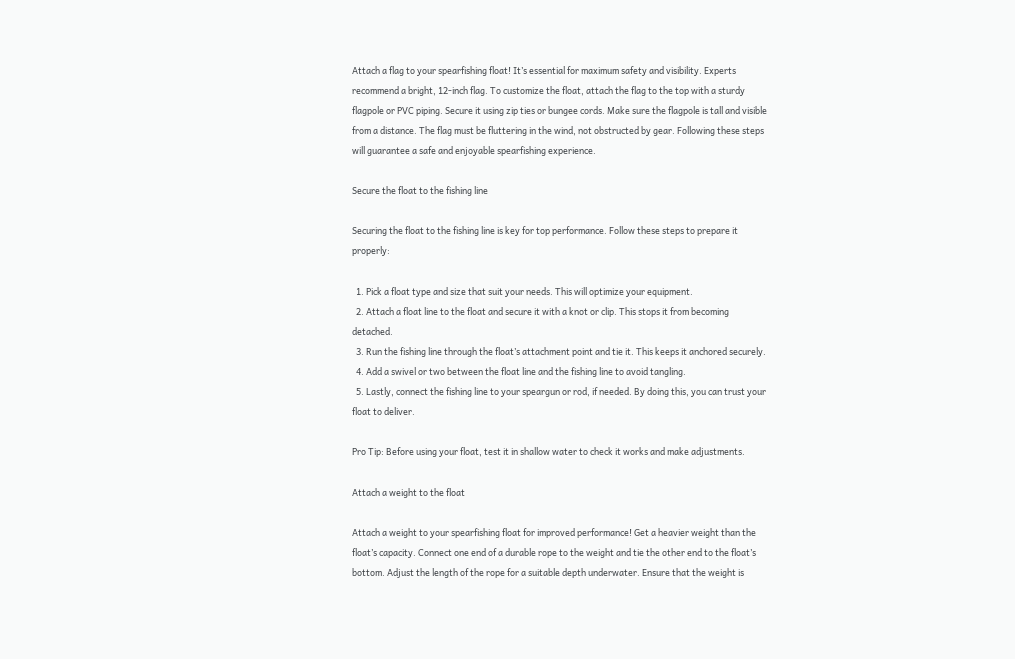Attach a flag to your spearfishing float! It’s essential for maximum safety and visibility. Experts recommend a bright, 12-inch flag. To customize the float, attach the flag to the top with a sturdy flagpole or PVC piping. Secure it using zip ties or bungee cords. Make sure the flagpole is tall and visible from a distance. The flag must be fluttering in the wind, not obstructed by gear. Following these steps will guarantee a safe and enjoyable spearfishing experience.

Secure the float to the fishing line

Securing the float to the fishing line is key for top performance. Follow these steps to prepare it properly:

  1. Pick a float type and size that suit your needs. This will optimize your equipment.
  2. Attach a float line to the float and secure it with a knot or clip. This stops it from becoming detached.
  3. Run the fishing line through the float’s attachment point and tie it. This keeps it anchored securely.
  4. Add a swivel or two between the float line and the fishing line to avoid tangling.
  5. Lastly, connect the fishing line to your speargun or rod, if needed. By doing this, you can trust your float to deliver.

Pro Tip: Before using your float, test it in shallow water to check it works and make adjustments.

Attach a weight to the float

Attach a weight to your spearfishing float for improved performance! Get a heavier weight than the float’s capacity. Connect one end of a durable rope to the weight and tie the other end to the float’s bottom. Adjust the length of the rope for a suitable depth underwater. Ensure that the weight is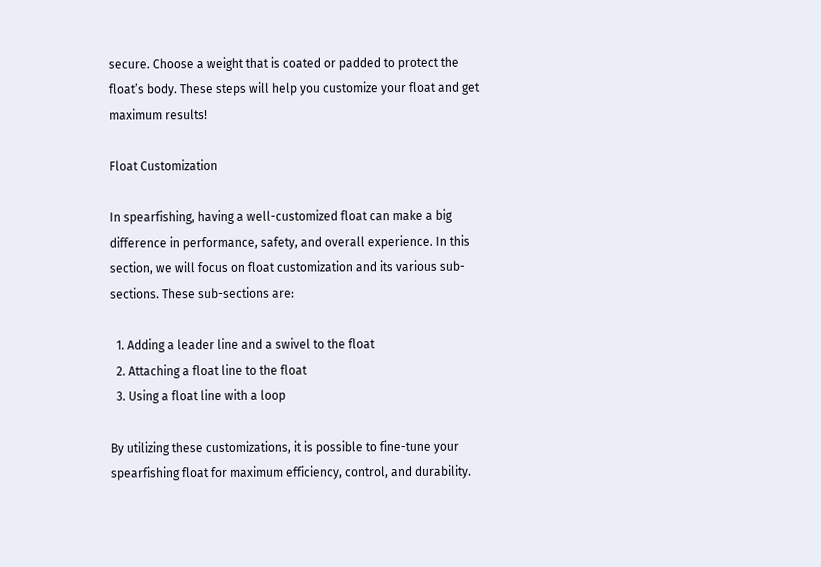secure. Choose a weight that is coated or padded to protect the float’s body. These steps will help you customize your float and get maximum results!

Float Customization

In spearfishing, having a well-customized float can make a big difference in performance, safety, and overall experience. In this section, we will focus on float customization and its various sub-sections. These sub-sections are:

  1. Adding a leader line and a swivel to the float
  2. Attaching a float line to the float
  3. Using a float line with a loop

By utilizing these customizations, it is possible to fine-tune your spearfishing float for maximum efficiency, control, and durability.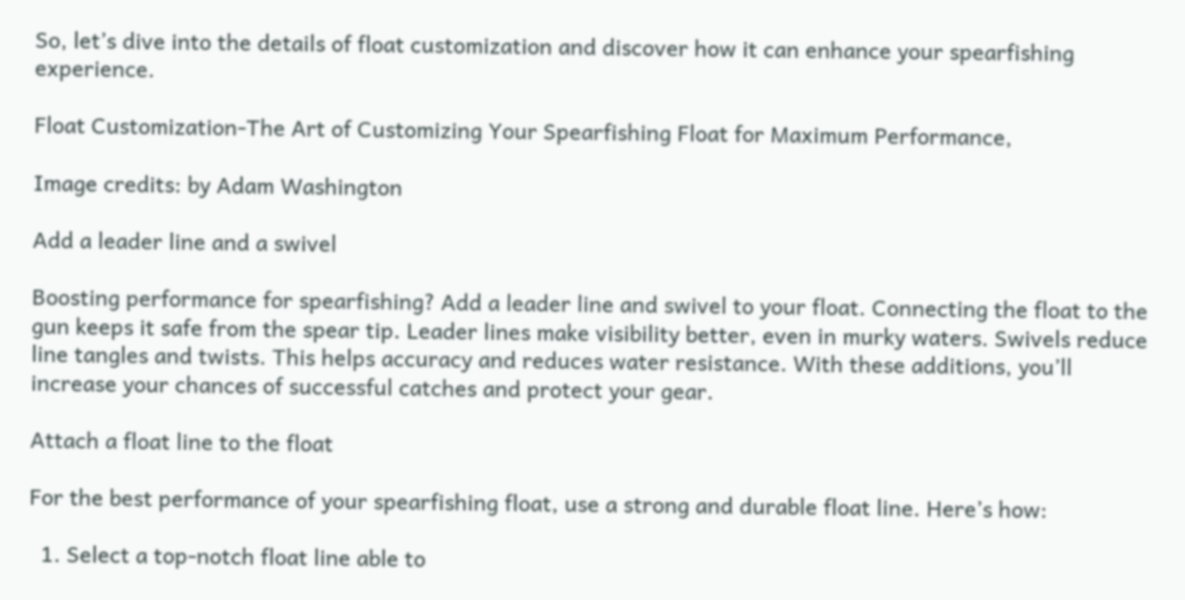So, let’s dive into the details of float customization and discover how it can enhance your spearfishing experience.

Float Customization-The Art of Customizing Your Spearfishing Float for Maximum Performance,

Image credits: by Adam Washington

Add a leader line and a swivel

Boosting performance for spearfishing? Add a leader line and swivel to your float. Connecting the float to the gun keeps it safe from the spear tip. Leader lines make visibility better, even in murky waters. Swivels reduce line tangles and twists. This helps accuracy and reduces water resistance. With these additions, you’ll increase your chances of successful catches and protect your gear.

Attach a float line to the float

For the best performance of your spearfishing float, use a strong and durable float line. Here’s how:

  1. Select a top-notch float line able to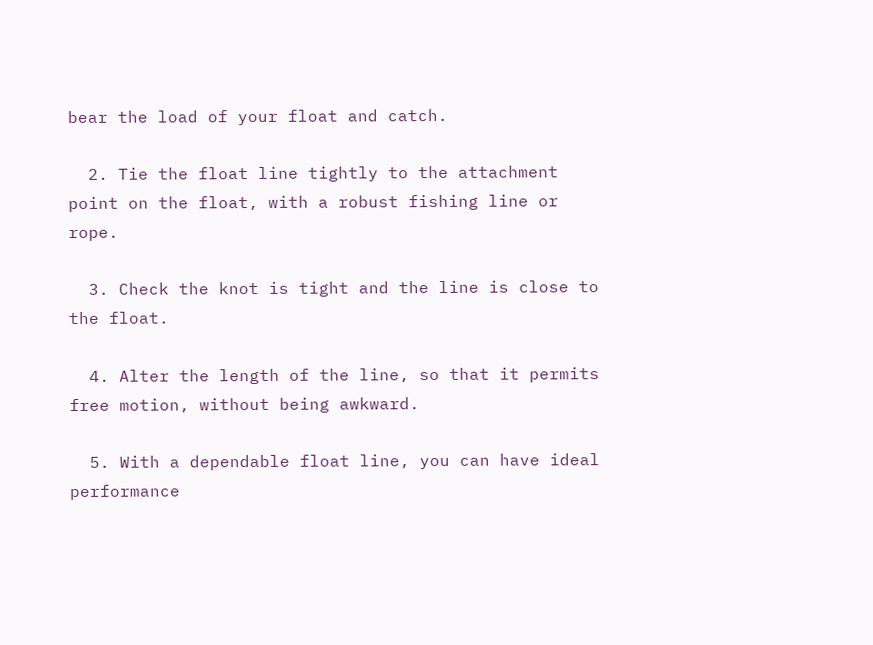bear the load of your float and catch.

  2. Tie the float line tightly to the attachment point on the float, with a robust fishing line or rope.

  3. Check the knot is tight and the line is close to the float.

  4. Alter the length of the line, so that it permits free motion, without being awkward.

  5. With a dependable float line, you can have ideal performance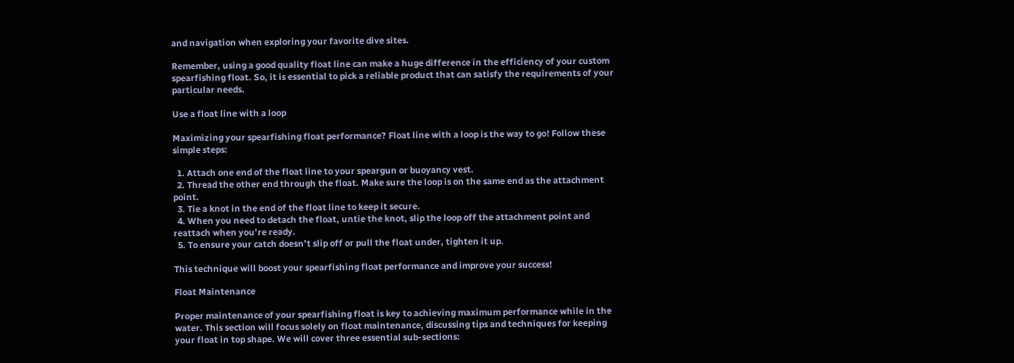and navigation when exploring your favorite dive sites.

Remember, using a good quality float line can make a huge difference in the efficiency of your custom spearfishing float. So, it is essential to pick a reliable product that can satisfy the requirements of your particular needs.

Use a float line with a loop

Maximizing your spearfishing float performance? Float line with a loop is the way to go! Follow these simple steps:

  1. Attach one end of the float line to your speargun or buoyancy vest.
  2. Thread the other end through the float. Make sure the loop is on the same end as the attachment point.
  3. Tie a knot in the end of the float line to keep it secure.
  4. When you need to detach the float, untie the knot, slip the loop off the attachment point and reattach when you’re ready.
  5. To ensure your catch doesn’t slip off or pull the float under, tighten it up.

This technique will boost your spearfishing float performance and improve your success!

Float Maintenance

Proper maintenance of your spearfishing float is key to achieving maximum performance while in the water. This section will focus solely on float maintenance, discussing tips and techniques for keeping your float in top shape. We will cover three essential sub-sections: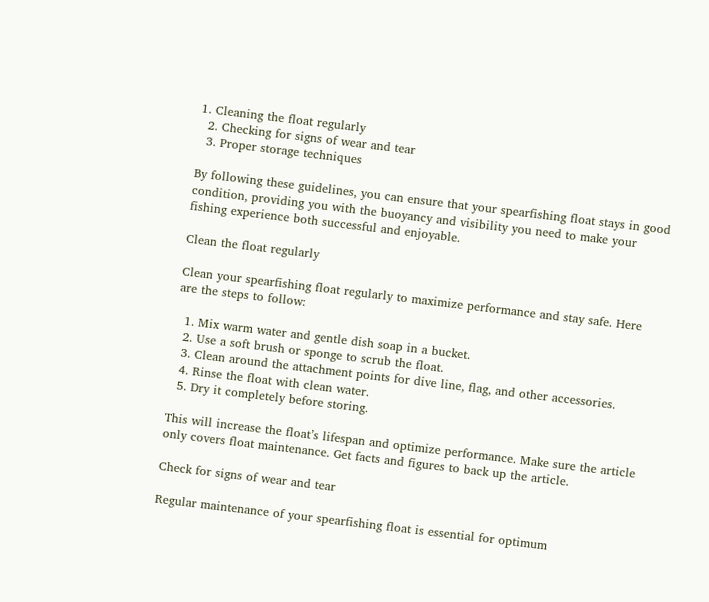1. Cleaning the float regularly
  2. Checking for signs of wear and tear
  3. Proper storage techniques

By following these guidelines, you can ensure that your spearfishing float stays in good condition, providing you with the buoyancy and visibility you need to make your fishing experience both successful and enjoyable.

Clean the float regularly

Clean your spearfishing float regularly to maximize performance and stay safe. Here are the steps to follow:

  1. Mix warm water and gentle dish soap in a bucket.
  2. Use a soft brush or sponge to scrub the float.
  3. Clean around the attachment points for dive line, flag, and other accessories.
  4. Rinse the float with clean water.
  5. Dry it completely before storing.

This will increase the float’s lifespan and optimize performance. Make sure the article only covers float maintenance. Get facts and figures to back up the article.

Check for signs of wear and tear

Regular maintenance of your spearfishing float is essential for optimum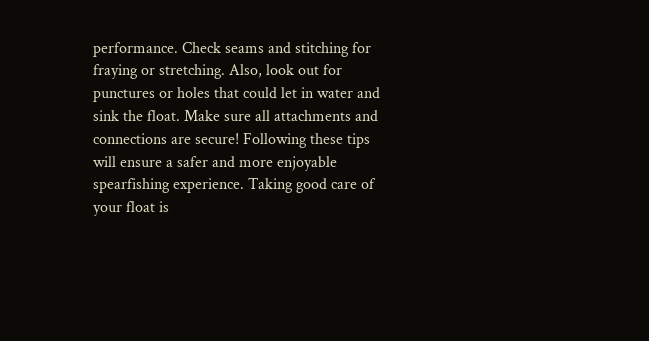performance. Check seams and stitching for fraying or stretching. Also, look out for punctures or holes that could let in water and sink the float. Make sure all attachments and connections are secure! Following these tips will ensure a safer and more enjoyable spearfishing experience. Taking good care of your float is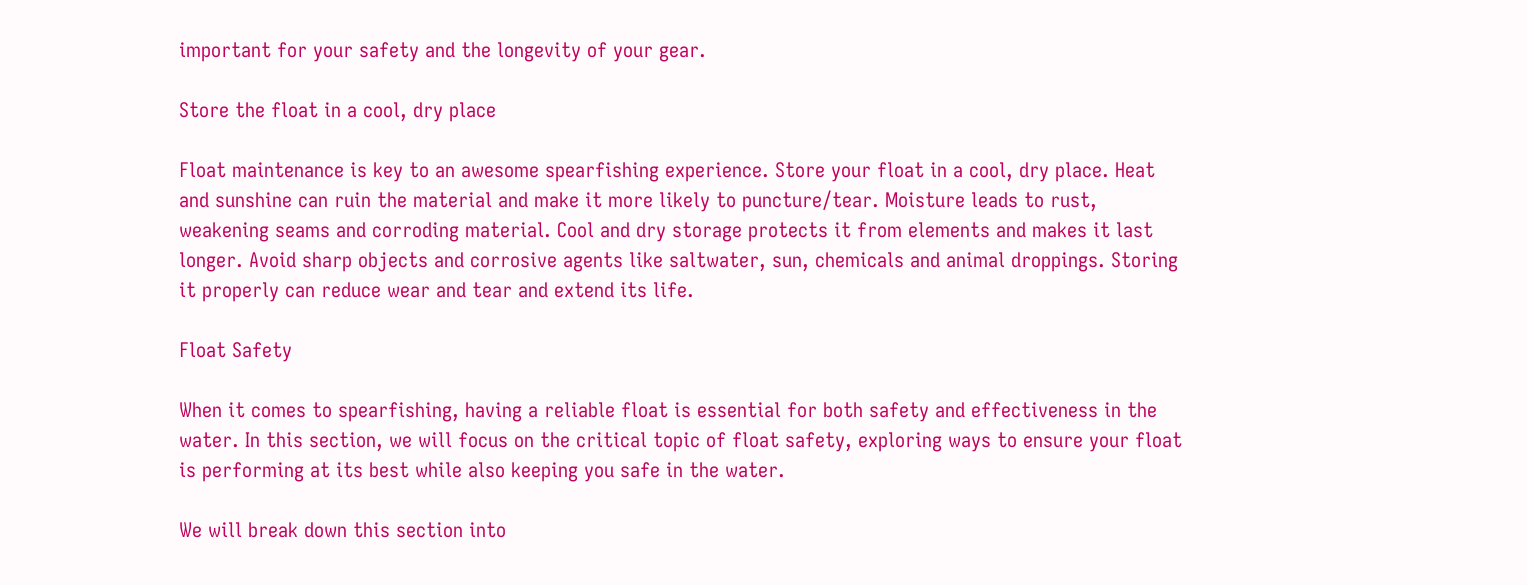important for your safety and the longevity of your gear.

Store the float in a cool, dry place

Float maintenance is key to an awesome spearfishing experience. Store your float in a cool, dry place. Heat and sunshine can ruin the material and make it more likely to puncture/tear. Moisture leads to rust, weakening seams and corroding material. Cool and dry storage protects it from elements and makes it last longer. Avoid sharp objects and corrosive agents like saltwater, sun, chemicals and animal droppings. Storing it properly can reduce wear and tear and extend its life.

Float Safety

When it comes to spearfishing, having a reliable float is essential for both safety and effectiveness in the water. In this section, we will focus on the critical topic of float safety, exploring ways to ensure your float is performing at its best while also keeping you safe in the water.

We will break down this section into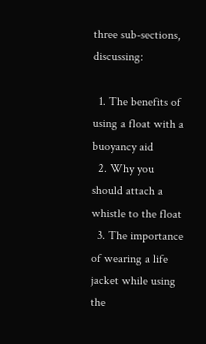three sub-sections, discussing:

  1. The benefits of using a float with a buoyancy aid
  2. Why you should attach a whistle to the float
  3. The importance of wearing a life jacket while using the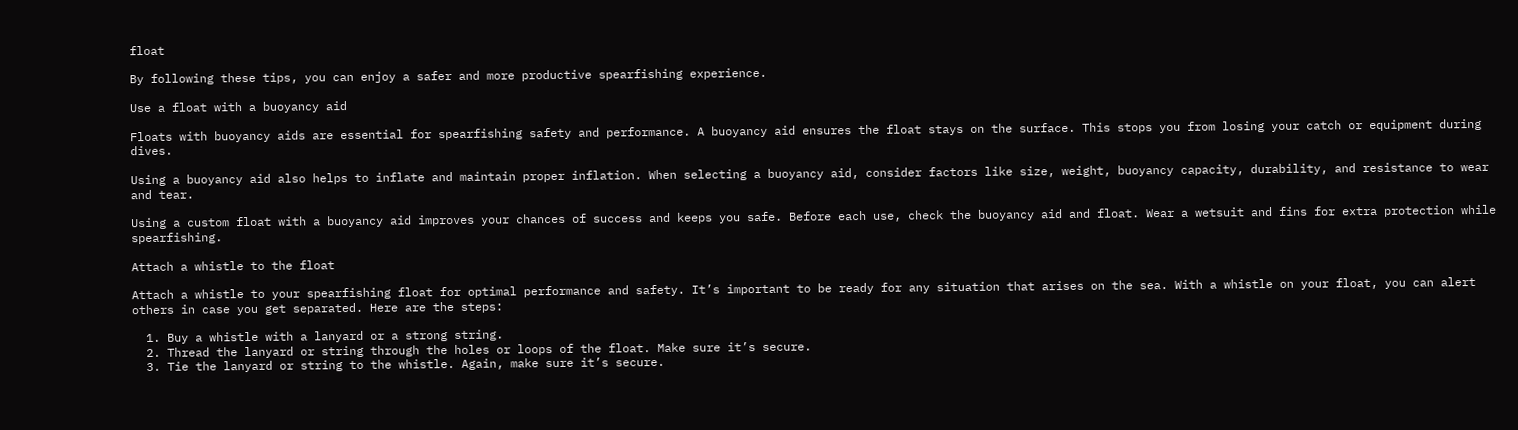float

By following these tips, you can enjoy a safer and more productive spearfishing experience.

Use a float with a buoyancy aid

Floats with buoyancy aids are essential for spearfishing safety and performance. A buoyancy aid ensures the float stays on the surface. This stops you from losing your catch or equipment during dives.

Using a buoyancy aid also helps to inflate and maintain proper inflation. When selecting a buoyancy aid, consider factors like size, weight, buoyancy capacity, durability, and resistance to wear and tear.

Using a custom float with a buoyancy aid improves your chances of success and keeps you safe. Before each use, check the buoyancy aid and float. Wear a wetsuit and fins for extra protection while spearfishing.

Attach a whistle to the float

Attach a whistle to your spearfishing float for optimal performance and safety. It’s important to be ready for any situation that arises on the sea. With a whistle on your float, you can alert others in case you get separated. Here are the steps:

  1. Buy a whistle with a lanyard or a strong string.
  2. Thread the lanyard or string through the holes or loops of the float. Make sure it’s secure.
  3. Tie the lanyard or string to the whistle. Again, make sure it’s secure.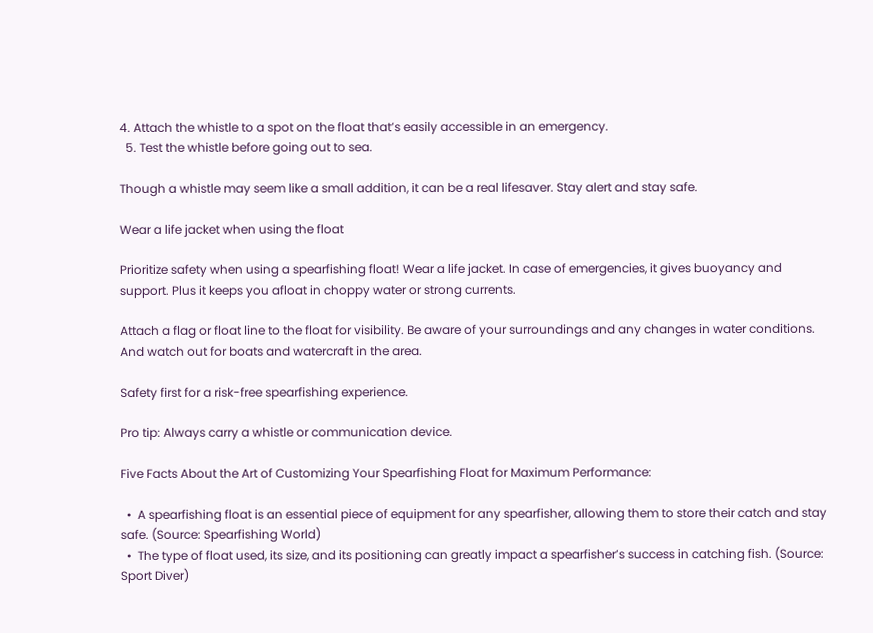4. Attach the whistle to a spot on the float that’s easily accessible in an emergency.
  5. Test the whistle before going out to sea.

Though a whistle may seem like a small addition, it can be a real lifesaver. Stay alert and stay safe.

Wear a life jacket when using the float

Prioritize safety when using a spearfishing float! Wear a life jacket. In case of emergencies, it gives buoyancy and support. Plus it keeps you afloat in choppy water or strong currents.

Attach a flag or float line to the float for visibility. Be aware of your surroundings and any changes in water conditions. And watch out for boats and watercraft in the area.

Safety first for a risk-free spearfishing experience.

Pro tip: Always carry a whistle or communication device.

Five Facts About the Art of Customizing Your Spearfishing Float for Maximum Performance:

  •  A spearfishing float is an essential piece of equipment for any spearfisher, allowing them to store their catch and stay safe. (Source: Spearfishing World)
  •  The type of float used, its size, and its positioning can greatly impact a spearfisher’s success in catching fish. (Source: Sport Diver)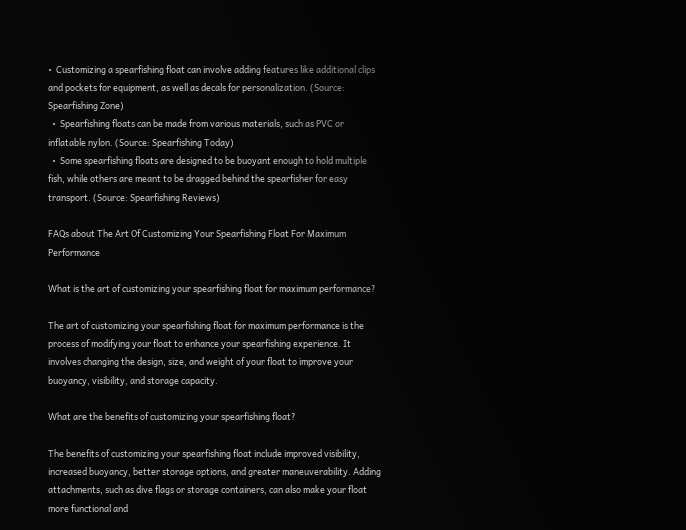•  Customizing a spearfishing float can involve adding features like additional clips and pockets for equipment, as well as decals for personalization. (Source: Spearfishing Zone)
  •  Spearfishing floats can be made from various materials, such as PVC or inflatable nylon. (Source: Spearfishing Today)
  •  Some spearfishing floats are designed to be buoyant enough to hold multiple fish, while others are meant to be dragged behind the spearfisher for easy transport. (Source: Spearfishing Reviews)

FAQs about The Art Of Customizing Your Spearfishing Float For Maximum Performance

What is the art of customizing your spearfishing float for maximum performance?

The art of customizing your spearfishing float for maximum performance is the process of modifying your float to enhance your spearfishing experience. It involves changing the design, size, and weight of your float to improve your buoyancy, visibility, and storage capacity.

What are the benefits of customizing your spearfishing float?

The benefits of customizing your spearfishing float include improved visibility, increased buoyancy, better storage options, and greater maneuverability. Adding attachments, such as dive flags or storage containers, can also make your float more functional and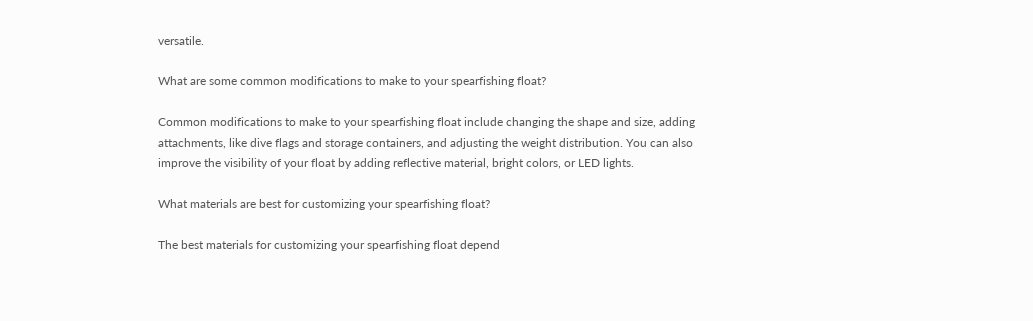versatile.

What are some common modifications to make to your spearfishing float?

Common modifications to make to your spearfishing float include changing the shape and size, adding attachments, like dive flags and storage containers, and adjusting the weight distribution. You can also improve the visibility of your float by adding reflective material, bright colors, or LED lights.

What materials are best for customizing your spearfishing float?

The best materials for customizing your spearfishing float depend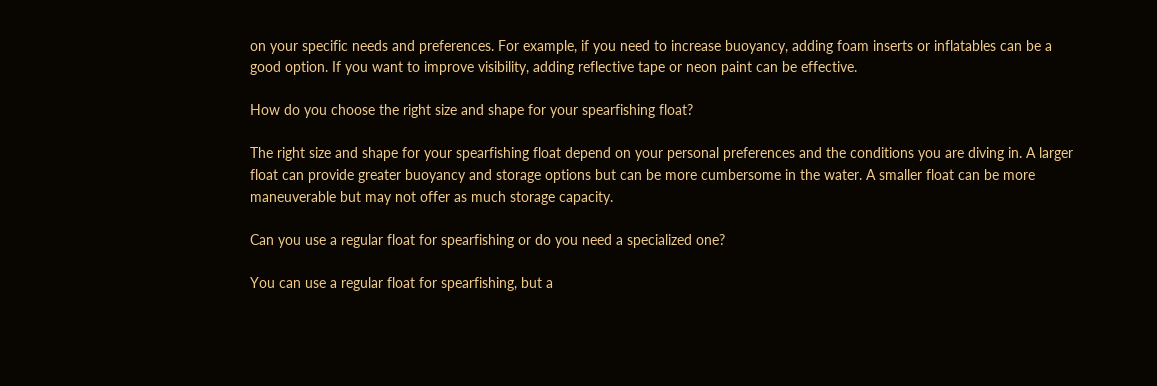on your specific needs and preferences. For example, if you need to increase buoyancy, adding foam inserts or inflatables can be a good option. If you want to improve visibility, adding reflective tape or neon paint can be effective.

How do you choose the right size and shape for your spearfishing float?

The right size and shape for your spearfishing float depend on your personal preferences and the conditions you are diving in. A larger float can provide greater buoyancy and storage options but can be more cumbersome in the water. A smaller float can be more maneuverable but may not offer as much storage capacity.

Can you use a regular float for spearfishing or do you need a specialized one?

You can use a regular float for spearfishing, but a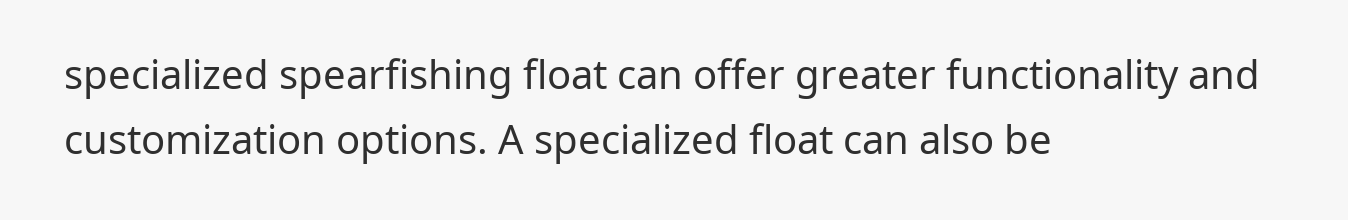specialized spearfishing float can offer greater functionality and customization options. A specialized float can also be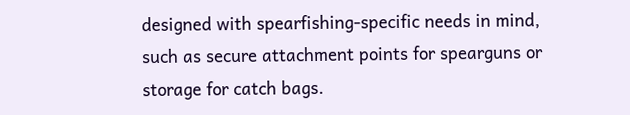designed with spearfishing-specific needs in mind, such as secure attachment points for spearguns or storage for catch bags.